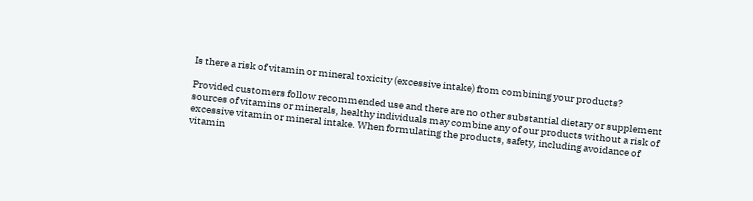Is there a risk of vitamin or mineral toxicity (excessive intake) from combining your products?

Provided customers follow recommended use and there are no other substantial dietary or supplement sources of vitamins or minerals, healthy individuals may combine any of our products without a risk of excessive vitamin or mineral intake. When formulating the products, safety, including avoidance of vitamin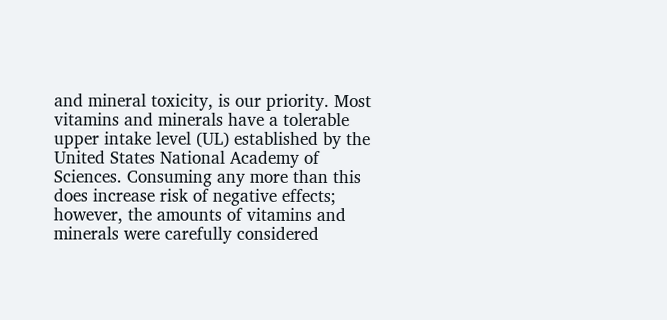and mineral toxicity, is our priority. Most vitamins and minerals have a tolerable upper intake level (UL) established by the United States National Academy of Sciences. Consuming any more than this does increase risk of negative effects; however, the amounts of vitamins and minerals were carefully considered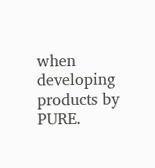when developing products by PURE.